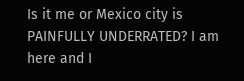Is it me or Mexico city is PAINFULLY UNDERRATED? I am here and I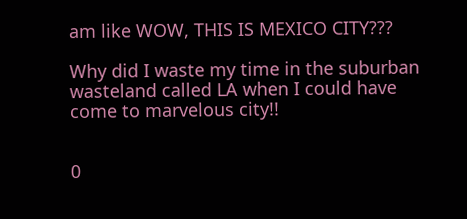am like WOW, THIS IS MEXICO CITY???

Why did I waste my time in the suburban wasteland called LA when I could have come to marvelous city!!


0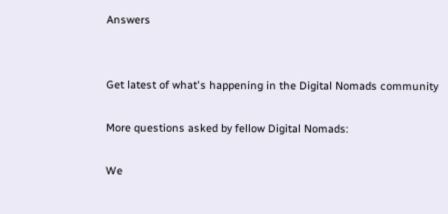Answers


Get latest of what's happening in the Digital Nomads community

More questions asked by fellow Digital Nomads:

We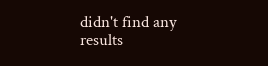didn't find any results